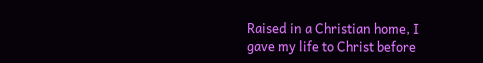Raised in a Christian home, I gave my life to Christ before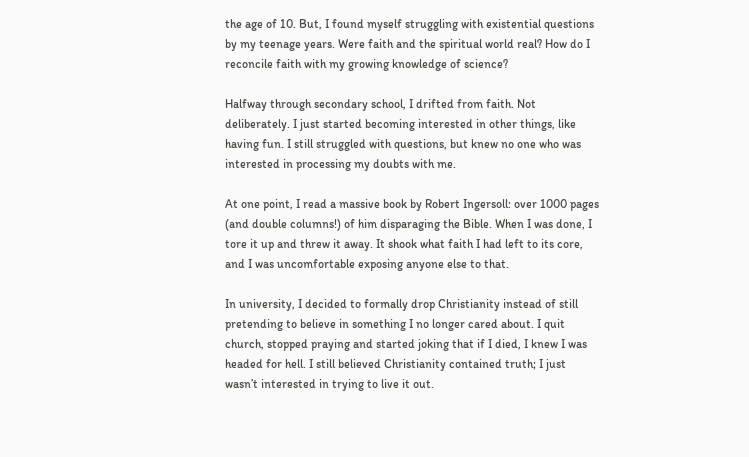the age of 10. But, I found myself struggling with existential questions by my teenage years. Were faith and the spiritual world real? How do I reconcile faith with my growing knowledge of science?

Halfway through secondary school, I drifted from faith. Not deliberately. I just started becoming interested in other things, like having fun. I still struggled with questions, but knew no one who was interested in processing my doubts with me.

At one point, I read a massive book by Robert Ingersoll: over 1000 pages (and double columns!) of him disparaging the Bible. When I was done, I tore it up and threw it away. It shook what faith I had left to its core, and I was uncomfortable exposing anyone else to that.

In university, I decided to formally drop Christianity instead of still pretending to believe in something I no longer cared about. I quit church, stopped praying and started joking that if I died, I knew I was headed for hell. I still believed Christianity contained truth; I just wasn’t interested in trying to live it out.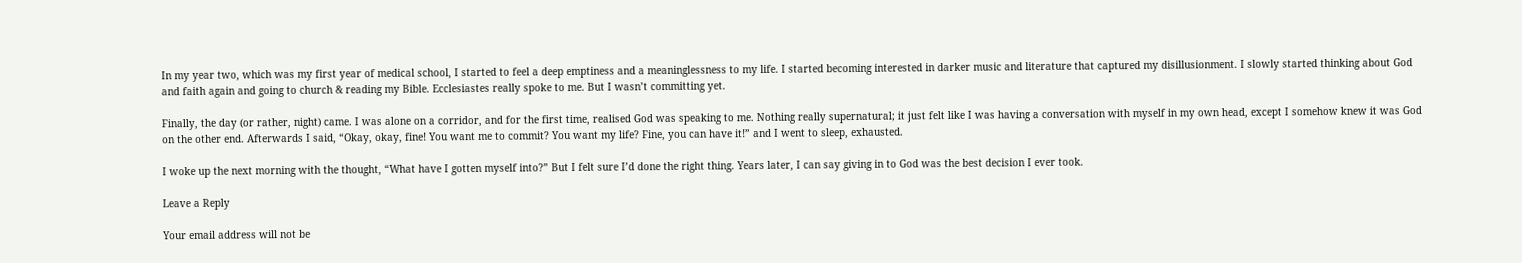In my year two, which was my first year of medical school, I started to feel a deep emptiness and a meaninglessness to my life. I started becoming interested in darker music and literature that captured my disillusionment. I slowly started thinking about God and faith again and going to church & reading my Bible. Ecclesiastes really spoke to me. But I wasn’t committing yet.

Finally, the day (or rather, night) came. I was alone on a corridor, and for the first time, realised God was speaking to me. Nothing really supernatural; it just felt like I was having a conversation with myself in my own head, except I somehow knew it was God on the other end. Afterwards I said, “Okay, okay, fine! You want me to commit? You want my life? Fine, you can have it!” and I went to sleep, exhausted.

I woke up the next morning with the thought, “What have I gotten myself into?” But I felt sure I’d done the right thing. Years later, I can say giving in to God was the best decision I ever took.

Leave a Reply

Your email address will not be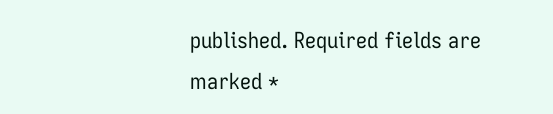published. Required fields are marked *